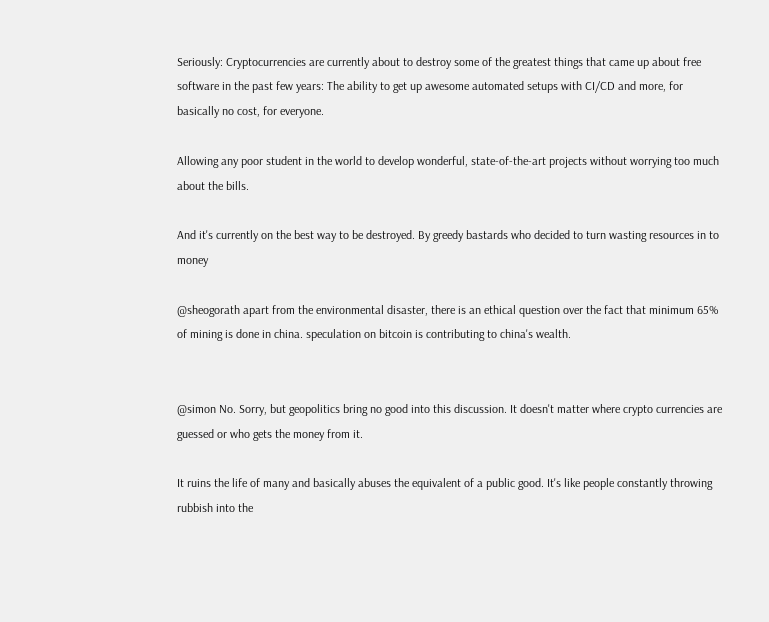Seriously: Cryptocurrencies are currently about to destroy some of the greatest things that came up about free software in the past few years: The ability to get up awesome automated setups with CI/CD and more, for basically no cost, for everyone.

Allowing any poor student in the world to develop wonderful, state-of-the-art projects without worrying too much about the bills.

And it's currently on the best way to be destroyed. By greedy bastards who decided to turn wasting resources in to money

@sheogorath apart from the environmental disaster, there is an ethical question over the fact that minimum 65% of mining is done in china. speculation on bitcoin is contributing to china's wealth.


@simon No. Sorry, but geopolitics bring no good into this discussion. It doesn't matter where crypto currencies are guessed or who gets the money from it.

It ruins the life of many and basically abuses the equivalent of a public good. It's like people constantly throwing rubbish into the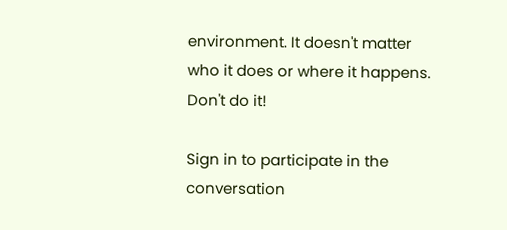environment. It doesn't matter who it does or where it happens. Don't do it!

Sign in to participate in the conversation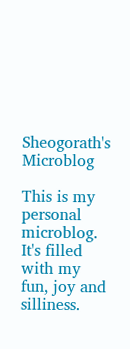Sheogorath's Microblog

This is my personal microblog. It's filled with my fun, joy and silliness.